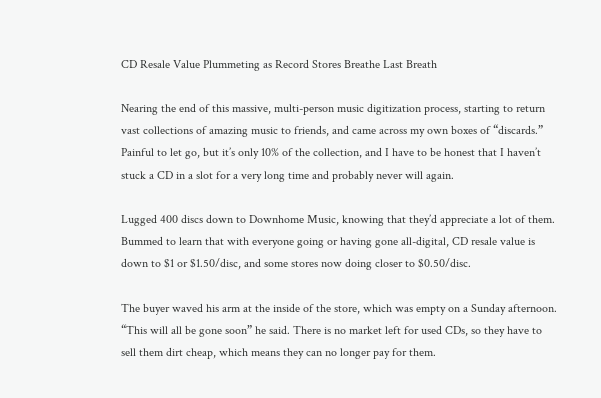CD Resale Value Plummeting as Record Stores Breathe Last Breath

Nearing the end of this massive, multi-person music digitization process, starting to return vast collections of amazing music to friends, and came across my own boxes of “discards.” Painful to let go, but it’s only 10% of the collection, and I have to be honest that I haven’t stuck a CD in a slot for a very long time and probably never will again.

Lugged 400 discs down to Downhome Music, knowing that they’d appreciate a lot of them. Bummed to learn that with everyone going or having gone all-digital, CD resale value is down to $1 or $1.50/disc, and some stores now doing closer to $0.50/disc.

The buyer waved his arm at the inside of the store, which was empty on a Sunday afternoon. “This will all be gone soon” he said. There is no market left for used CDs, so they have to sell them dirt cheap, which means they can no longer pay for them.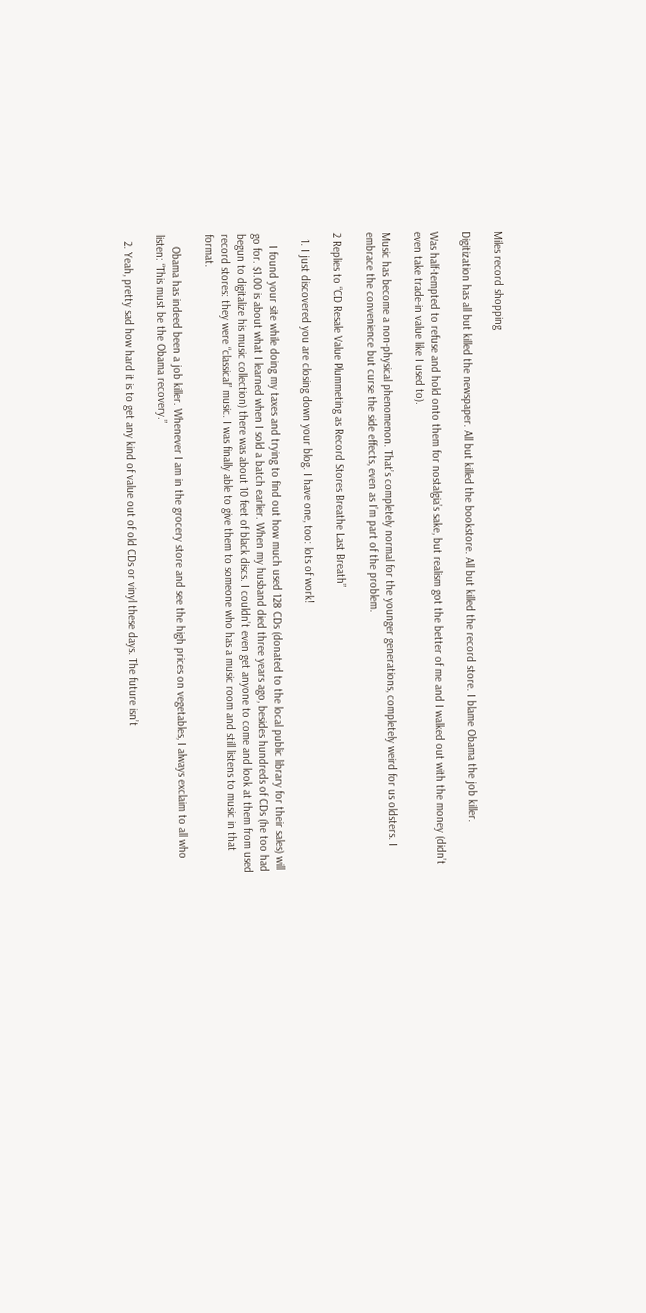Miles record shopping

Digitization has all but killed the newspaper. All but killed the bookstore. All but killed the record store. I blame Obama the job killer.

Was half-tempted to refuse and hold onto them for nostalgia’s sake, but realism got the better of me and I walked out with the money (didn’t even take trade-in value like I used to).

Music has become a non-physical phenomenon. That’s completely normal for the younger generations, completely weird for us oldsters. I embrace the convenience but curse the side effects, even as I’m part of the problem.

2 Replies to “CD Resale Value Plummeting as Record Stores Breathe Last Breath”

  1. I just discovered you are closing down your blog. I have one, too: lots of work!

    I found your site while doing my taxes and trying to find out how much used 128 CDs (donated to the local public library for their sales) will go for. $1.00 is about what I learned when I sold a batch earlier. When my husband died three years ago, besides hundreds of CDs (he too had begun to digitalize his music collection) there was about 10 feet of black discs. I couldn’t even get anyone to come and look at them from used record stores: they were “classical” music. I was finally able to give them to someone who has a music room and still listens to music in that format.

    Obama has indeed been a job killer. Whenever I am in the grocery store and see the high prices on vegetables, I always exclaim to all who listen: “This must be the Obama recovery.”

  2. Yeah, pretty sad how hard it is to get any kind of value out of old CDs or vinyl these days. The future isn’t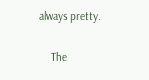always pretty.

    The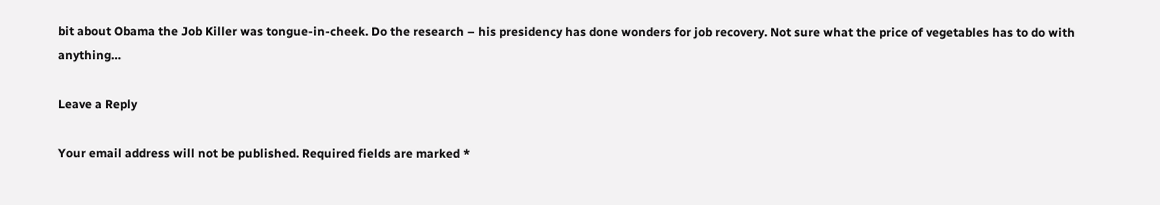bit about Obama the Job Killer was tongue-in-cheek. Do the research – his presidency has done wonders for job recovery. Not sure what the price of vegetables has to do with anything…

Leave a Reply

Your email address will not be published. Required fields are marked *